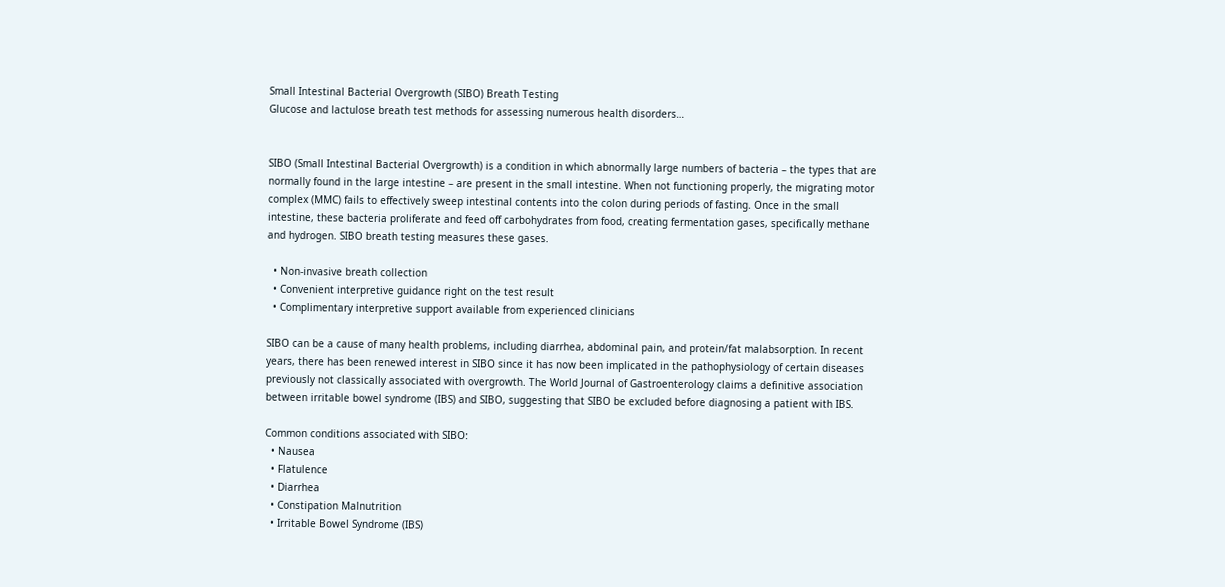Small Intestinal Bacterial Overgrowth (SIBO) Breath Testing
Glucose and lactulose breath test methods for assessing numerous health disorders…


SIBO (Small Intestinal Bacterial Overgrowth) is a condition in which abnormally large numbers of bacteria – the types that are normally found in the large intestine – are present in the small intestine. When not functioning properly, the migrating motor complex (MMC) fails to effectively sweep intestinal contents into the colon during periods of fasting. Once in the small intestine, these bacteria proliferate and feed off carbohydrates from food, creating fermentation gases, specifically methane and hydrogen. SIBO breath testing measures these gases.

  • Non-invasive breath collection
  • Convenient interpretive guidance right on the test result
  • Complimentary interpretive support available from experienced clinicians

SIBO can be a cause of many health problems, including diarrhea, abdominal pain, and protein/fat malabsorption. In recent years, there has been renewed interest in SIBO since it has now been implicated in the pathophysiology of certain diseases previously not classically associated with overgrowth. The World Journal of Gastroenterology claims a definitive association between irritable bowel syndrome (IBS) and SIBO, suggesting that SIBO be excluded before diagnosing a patient with IBS.

Common conditions associated with SIBO:
  • Nausea
  • Flatulence
  • Diarrhea
  • Constipation Malnutrition
  • Irritable Bowel Syndrome (IBS)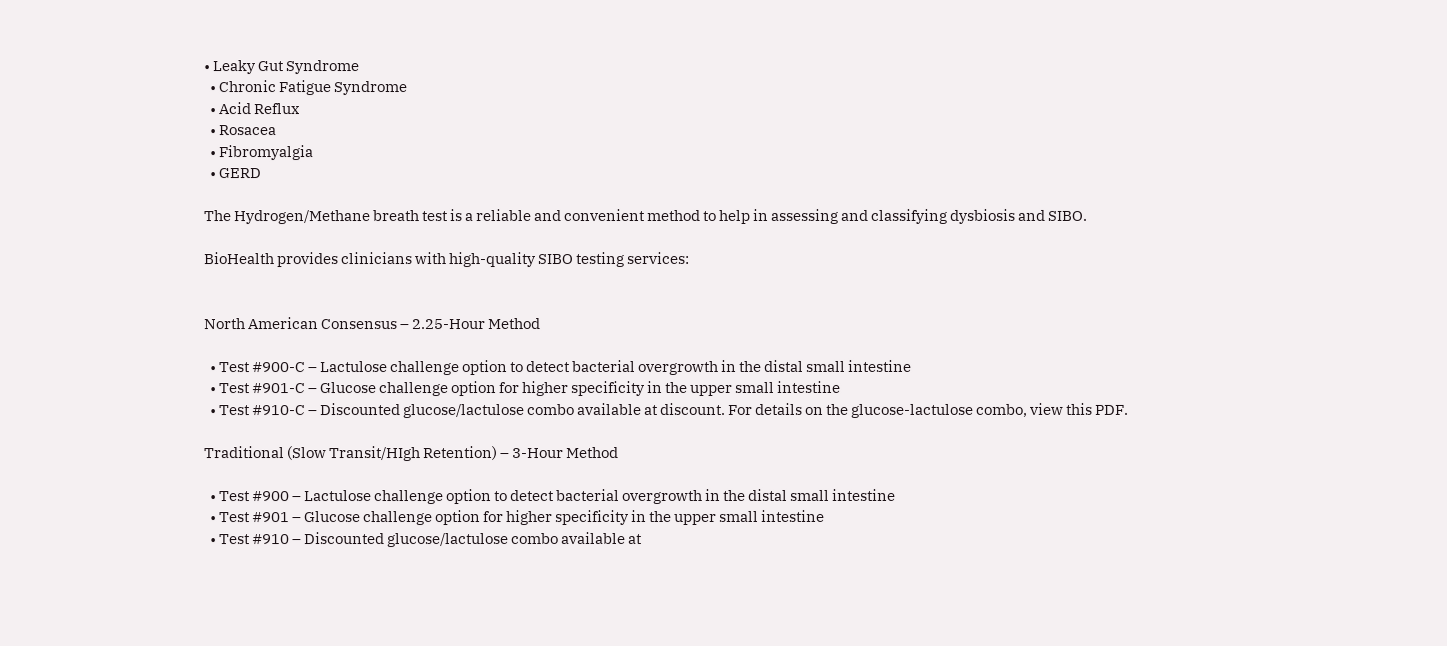• Leaky Gut Syndrome
  • Chronic Fatigue Syndrome
  • Acid Reflux
  • Rosacea
  • Fibromyalgia
  • GERD

The Hydrogen/Methane breath test is a reliable and convenient method to help in assessing and classifying dysbiosis and SIBO.

BioHealth provides clinicians with high-quality SIBO testing services:


North American Consensus – 2.25-Hour Method

  • Test #900-C – Lactulose challenge option to detect bacterial overgrowth in the distal small intestine
  • Test #901-C – Glucose challenge option for higher specificity in the upper small intestine
  • Test #910-C – Discounted glucose/lactulose combo available at discount. For details on the glucose-lactulose combo, view this PDF.

Traditional (Slow Transit/HIgh Retention) – 3-Hour Method

  • Test #900 – Lactulose challenge option to detect bacterial overgrowth in the distal small intestine
  • Test #901 – Glucose challenge option for higher specificity in the upper small intestine
  • Test #910 – Discounted glucose/lactulose combo available at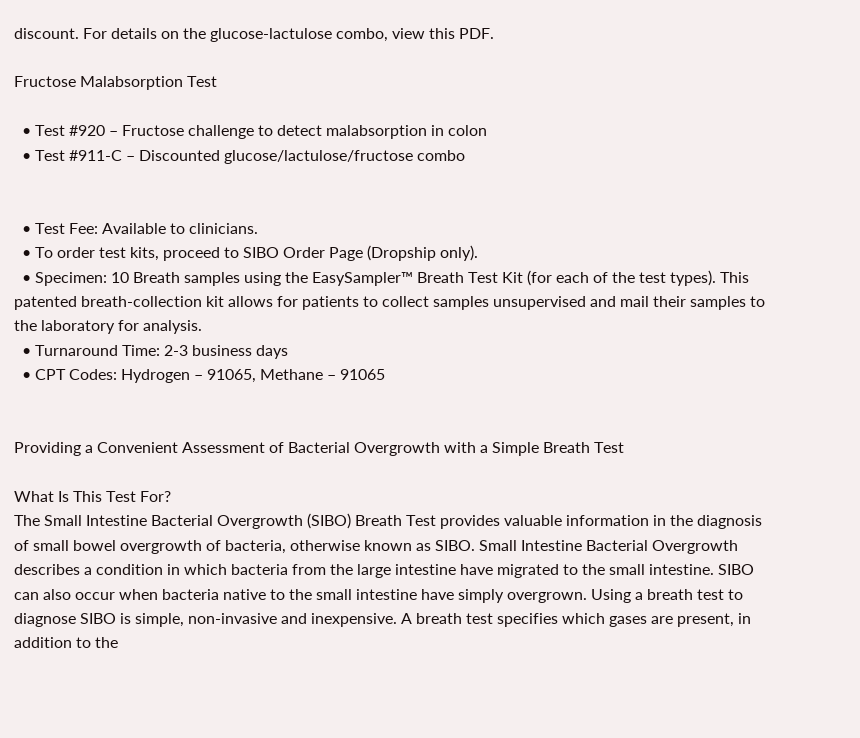discount. For details on the glucose-lactulose combo, view this PDF.

Fructose Malabsorption Test

  • Test #920 – Fructose challenge to detect malabsorption in colon
  • Test #911-C – Discounted glucose/lactulose/fructose combo


  • Test Fee: Available to clinicians.
  • To order test kits, proceed to SIBO Order Page (Dropship only).
  • Specimen: 10 Breath samples using the EasySampler™ Breath Test Kit (for each of the test types). This patented breath-collection kit allows for patients to collect samples unsupervised and mail their samples to the laboratory for analysis.
  • Turnaround Time: 2-3 business days
  • CPT Codes: Hydrogen – 91065, Methane – 91065


Providing a Convenient Assessment of Bacterial Overgrowth with a Simple Breath Test

What Is This Test For?
The Small Intestine Bacterial Overgrowth (SIBO) Breath Test provides valuable information in the diagnosis of small bowel overgrowth of bacteria, otherwise known as SIBO. Small Intestine Bacterial Overgrowth describes a condition in which bacteria from the large intestine have migrated to the small intestine. SIBO can also occur when bacteria native to the small intestine have simply overgrown. Using a breath test to diagnose SIBO is simple, non-invasive and inexpensive. A breath test specifies which gases are present, in addition to the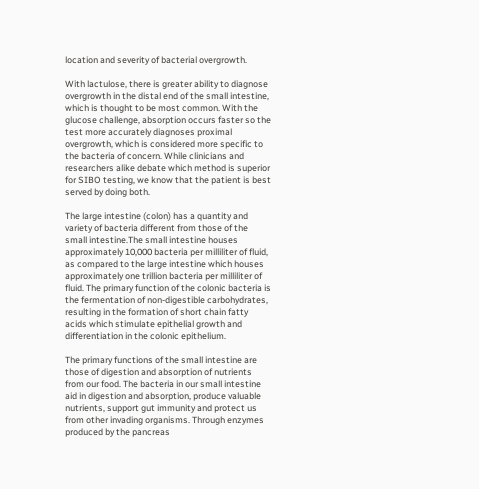location and severity of bacterial overgrowth.

With lactulose, there is greater ability to diagnose overgrowth in the distal end of the small intestine, which is thought to be most common. With the glucose challenge, absorption occurs faster so the test more accurately diagnoses proximal overgrowth, which is considered more specific to the bacteria of concern. While clinicians and researchers alike debate which method is superior for SIBO testing, we know that the patient is best served by doing both.

The large intestine (colon) has a quantity and variety of bacteria different from those of the small intestine.The small intestine houses approximately 10,000 bacteria per milliliter of fluid, as compared to the large intestine which houses approximately one trillion bacteria per milliliter of fluid. The primary function of the colonic bacteria is the fermentation of non-digestible carbohydrates, resulting in the formation of short chain fatty acids which stimulate epithelial growth and differentiation in the colonic epithelium.

The primary functions of the small intestine are those of digestion and absorption of nutrients from our food. The bacteria in our small intestine aid in digestion and absorption, produce valuable nutrients, support gut immunity and protect us from other invading organisms. Through enzymes produced by the pancreas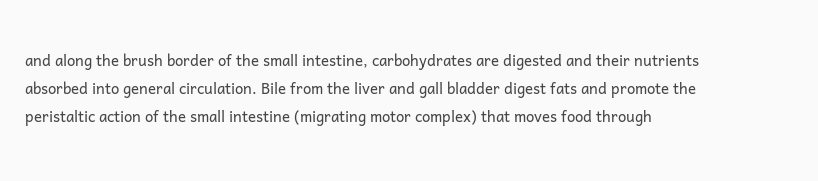and along the brush border of the small intestine, carbohydrates are digested and their nutrients absorbed into general circulation. Bile from the liver and gall bladder digest fats and promote the peristaltic action of the small intestine (migrating motor complex) that moves food through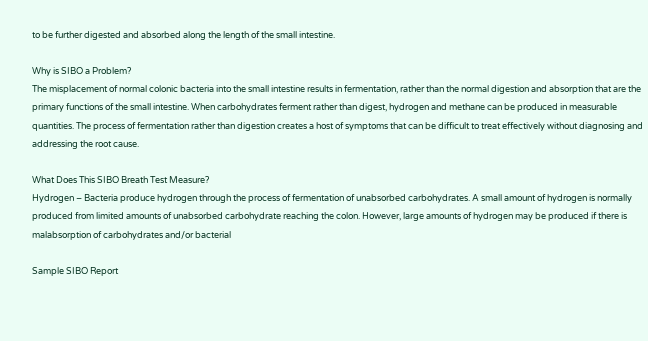to be further digested and absorbed along the length of the small intestine.

Why is SIBO a Problem?
The misplacement of normal colonic bacteria into the small intestine results in fermentation, rather than the normal digestion and absorption that are the primary functions of the small intestine. When carbohydrates ferment rather than digest, hydrogen and methane can be produced in measurable quantities. The process of fermentation rather than digestion creates a host of symptoms that can be difficult to treat effectively without diagnosing and addressing the root cause.

What Does This SIBO Breath Test Measure?
Hydrogen – Bacteria produce hydrogen through the process of fermentation of unabsorbed carbohydrates. A small amount of hydrogen is normally produced from limited amounts of unabsorbed carbohydrate reaching the colon. However, large amounts of hydrogen may be produced if there is malabsorption of carbohydrates and/or bacterial

Sample SIBO Report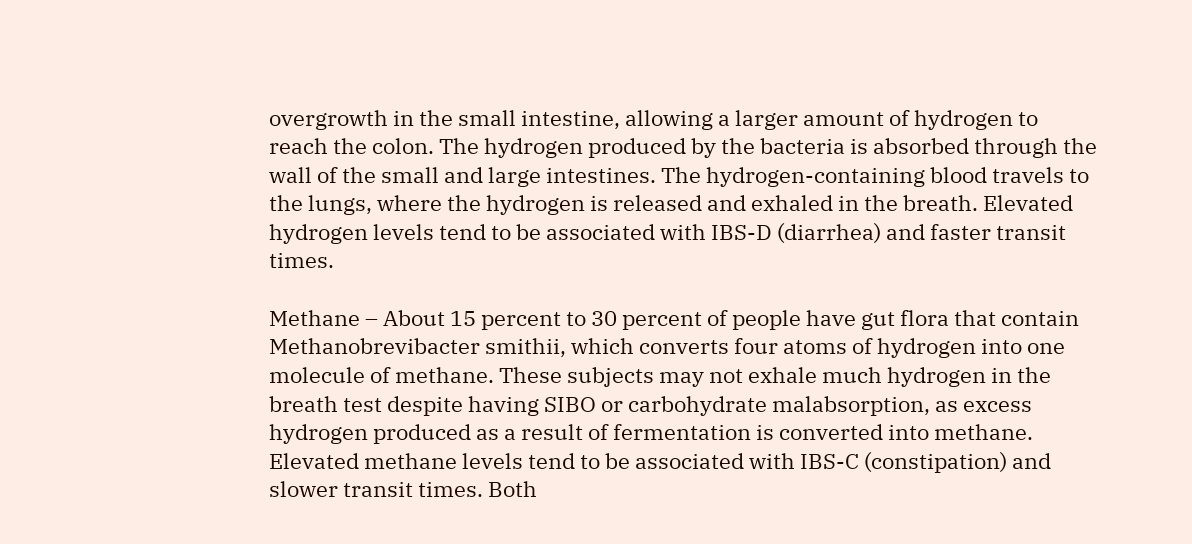overgrowth in the small intestine, allowing a larger amount of hydrogen to reach the colon. The hydrogen produced by the bacteria is absorbed through the wall of the small and large intestines. The hydrogen-containing blood travels to the lungs, where the hydrogen is released and exhaled in the breath. Elevated hydrogen levels tend to be associated with IBS-D (diarrhea) and faster transit times.

Methane – About 15 percent to 30 percent of people have gut flora that contain Methanobrevibacter smithii, which converts four atoms of hydrogen into one molecule of methane. These subjects may not exhale much hydrogen in the breath test despite having SIBO or carbohydrate malabsorption, as excess hydrogen produced as a result of fermentation is converted into methane. Elevated methane levels tend to be associated with IBS-C (constipation) and slower transit times. Both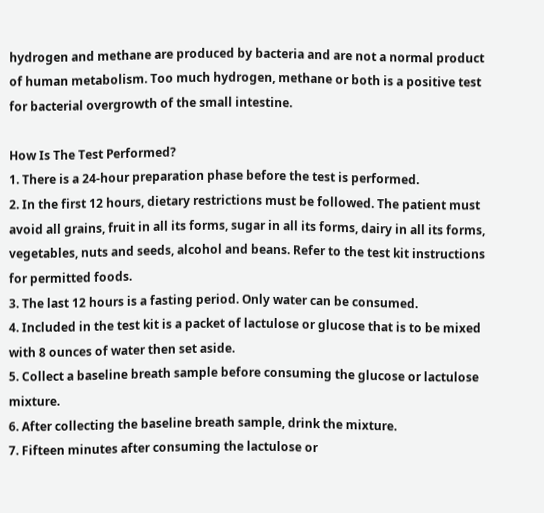hydrogen and methane are produced by bacteria and are not a normal product of human metabolism. Too much hydrogen, methane or both is a positive test for bacterial overgrowth of the small intestine.

How Is The Test Performed?
1. There is a 24-hour preparation phase before the test is performed.
2. In the first 12 hours, dietary restrictions must be followed. The patient must avoid all grains, fruit in all its forms, sugar in all its forms, dairy in all its forms, vegetables, nuts and seeds, alcohol and beans. Refer to the test kit instructions for permitted foods.
3. The last 12 hours is a fasting period. Only water can be consumed.
4. Included in the test kit is a packet of lactulose or glucose that is to be mixed with 8 ounces of water then set aside.
5. Collect a baseline breath sample before consuming the glucose or lactulose mixture.
6. After collecting the baseline breath sample, drink the mixture.
7. Fifteen minutes after consuming the lactulose or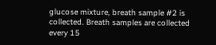glucose mixture, breath sample #2 is collected. Breath samples are collected every 15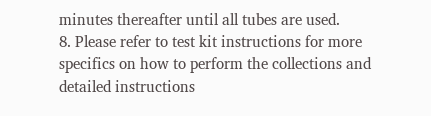minutes thereafter until all tubes are used.
8. Please refer to test kit instructions for more specifics on how to perform the collections and detailed instructions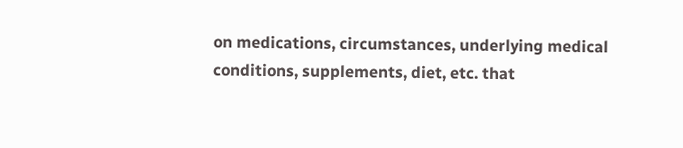on medications, circumstances, underlying medical conditions, supplements, diet, etc. that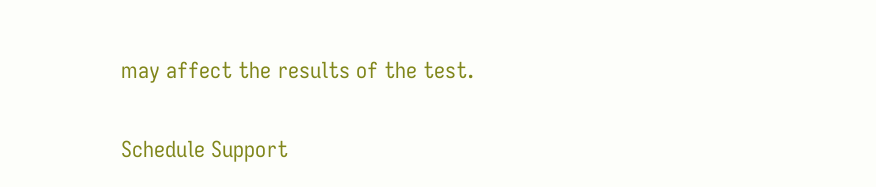may affect the results of the test.

Schedule Support